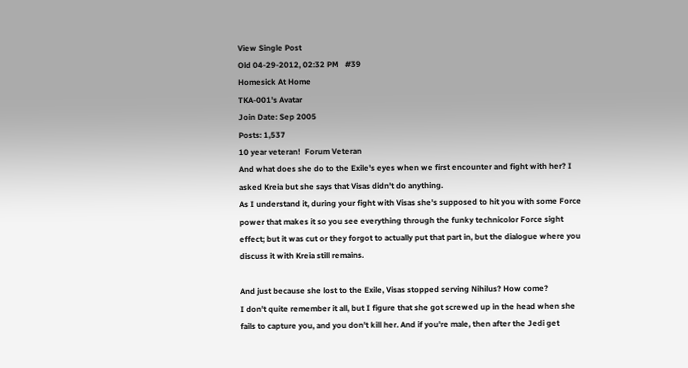View Single Post
Old 04-29-2012, 02:32 PM   #39
Homesick At Home
TKA-001's Avatar
Join Date: Sep 2005
Posts: 1,537
10 year veteran!  Forum Veteran
And what does she do to the Exile's eyes when we first encounter and fight with her? I asked Kreia but she says that Visas didn't do anything.
As I understand it, during your fight with Visas she's supposed to hit you with some Force power that makes it so you see everything through the funky technicolor Force sight effect; but it was cut or they forgot to actually put that part in, but the dialogue where you discuss it with Kreia still remains.

And just because she lost to the Exile, Visas stopped serving Nihilus? How come?
I don't quite remember it all, but I figure that she got screwed up in the head when she fails to capture you, and you don't kill her. And if you're male, then after the Jedi get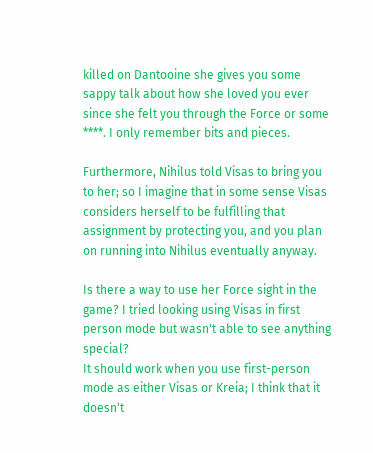killed on Dantooine she gives you some sappy talk about how she loved you ever since she felt you through the Force or some ****. I only remember bits and pieces.

Furthermore, Nihilus told Visas to bring you to her; so I imagine that in some sense Visas considers herself to be fulfilling that assignment by protecting you, and you plan on running into Nihilus eventually anyway.

Is there a way to use her Force sight in the game? I tried looking using Visas in first person mode but wasn't able to see anything special?
It should work when you use first-person mode as either Visas or Kreia; I think that it doesn't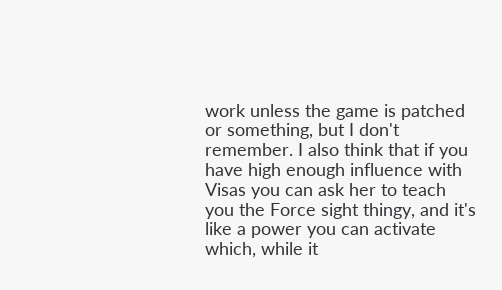work unless the game is patched or something, but I don't remember. I also think that if you have high enough influence with Visas you can ask her to teach you the Force sight thingy, and it's like a power you can activate which, while it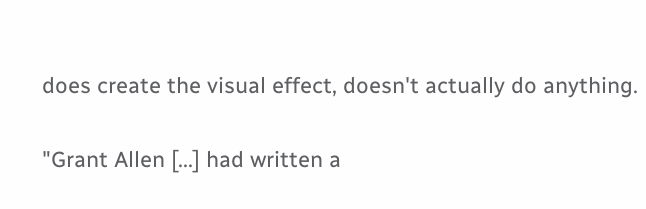does create the visual effect, doesn't actually do anything.

"Grant Allen [...] had written a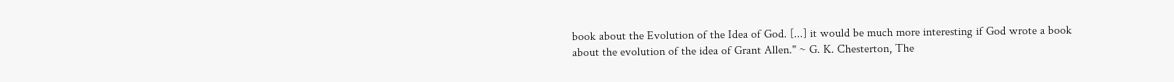book about the Evolution of the Idea of God. [...] it would be much more interesting if God wrote a book about the evolution of the idea of Grant Allen." ~ G. K. Chesterton, The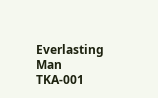Everlasting Man
TKA-001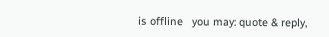is offline   you may: quote & reply,